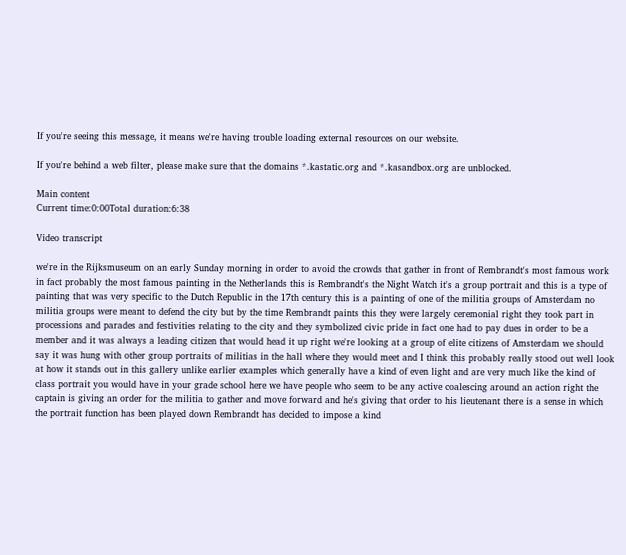If you're seeing this message, it means we're having trouble loading external resources on our website.

If you're behind a web filter, please make sure that the domains *.kastatic.org and *.kasandbox.org are unblocked.

Main content
Current time:0:00Total duration:6:38

Video transcript

we're in the Rijksmuseum on an early Sunday morning in order to avoid the crowds that gather in front of Rembrandt's most famous work in fact probably the most famous painting in the Netherlands this is Rembrandt's the Night Watch it's a group portrait and this is a type of painting that was very specific to the Dutch Republic in the 17th century this is a painting of one of the militia groups of Amsterdam no militia groups were meant to defend the city but by the time Rembrandt paints this they were largely ceremonial right they took part in processions and parades and festivities relating to the city and they symbolized civic pride in fact one had to pay dues in order to be a member and it was always a leading citizen that would head it up right we're looking at a group of elite citizens of Amsterdam we should say it was hung with other group portraits of militias in the hall where they would meet and I think this probably really stood out well look at how it stands out in this gallery unlike earlier examples which generally have a kind of even light and are very much like the kind of class portrait you would have in your grade school here we have people who seem to be any active coalescing around an action right the captain is giving an order for the militia to gather and move forward and he's giving that order to his lieutenant there is a sense in which the portrait function has been played down Rembrandt has decided to impose a kind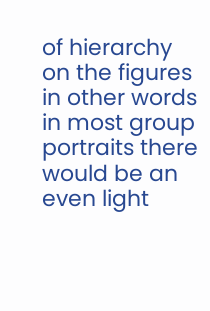of hierarchy on the figures in other words in most group portraits there would be an even light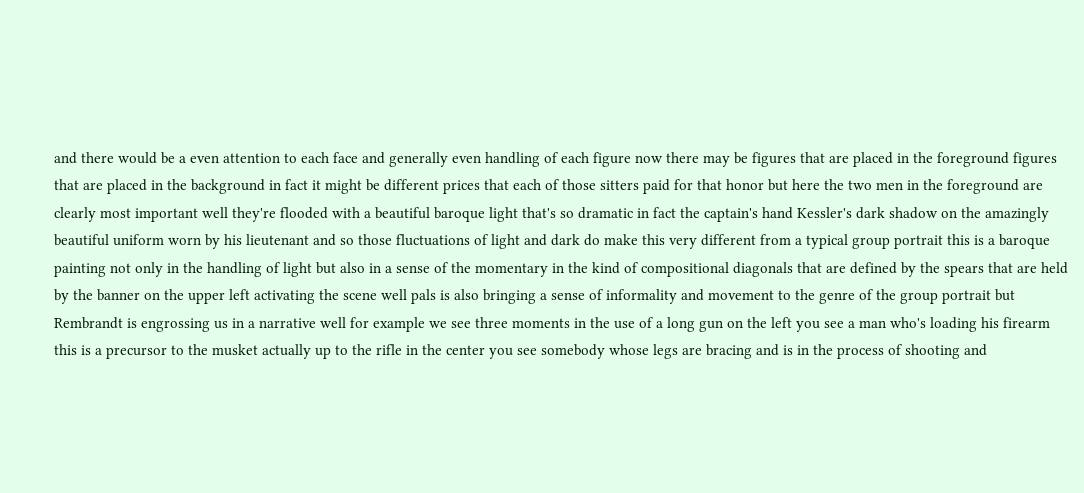and there would be a even attention to each face and generally even handling of each figure now there may be figures that are placed in the foreground figures that are placed in the background in fact it might be different prices that each of those sitters paid for that honor but here the two men in the foreground are clearly most important well they're flooded with a beautiful baroque light that's so dramatic in fact the captain's hand Kessler's dark shadow on the amazingly beautiful uniform worn by his lieutenant and so those fluctuations of light and dark do make this very different from a typical group portrait this is a baroque painting not only in the handling of light but also in a sense of the momentary in the kind of compositional diagonals that are defined by the spears that are held by the banner on the upper left activating the scene well pals is also bringing a sense of informality and movement to the genre of the group portrait but Rembrandt is engrossing us in a narrative well for example we see three moments in the use of a long gun on the left you see a man who's loading his firearm this is a precursor to the musket actually up to the rifle in the center you see somebody whose legs are bracing and is in the process of shooting and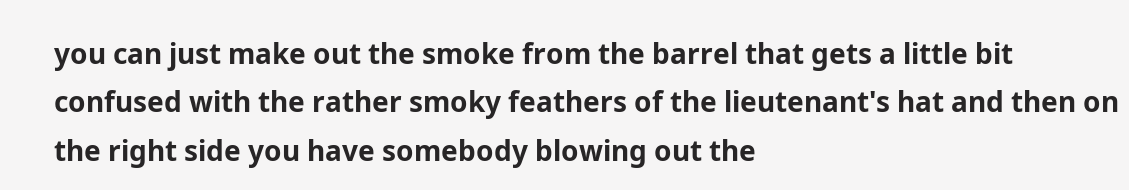you can just make out the smoke from the barrel that gets a little bit confused with the rather smoky feathers of the lieutenant's hat and then on the right side you have somebody blowing out the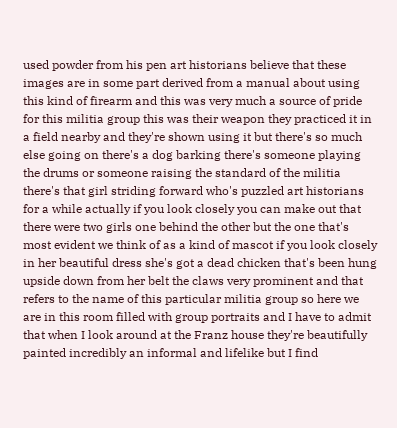used powder from his pen art historians believe that these images are in some part derived from a manual about using this kind of firearm and this was very much a source of pride for this militia group this was their weapon they practiced it in a field nearby and they're shown using it but there's so much else going on there's a dog barking there's someone playing the drums or someone raising the standard of the militia there's that girl striding forward who's puzzled art historians for a while actually if you look closely you can make out that there were two girls one behind the other but the one that's most evident we think of as a kind of mascot if you look closely in her beautiful dress she's got a dead chicken that's been hung upside down from her belt the claws very prominent and that refers to the name of this particular militia group so here we are in this room filled with group portraits and I have to admit that when I look around at the Franz house they're beautifully painted incredibly an informal and lifelike but I find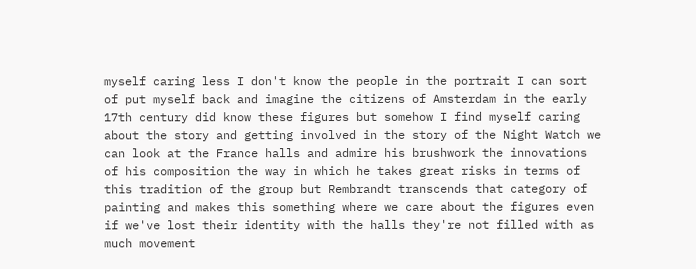myself caring less I don't know the people in the portrait I can sort of put myself back and imagine the citizens of Amsterdam in the early 17th century did know these figures but somehow I find myself caring about the story and getting involved in the story of the Night Watch we can look at the France halls and admire his brushwork the innovations of his composition the way in which he takes great risks in terms of this tradition of the group but Rembrandt transcends that category of painting and makes this something where we care about the figures even if we've lost their identity with the halls they're not filled with as much movement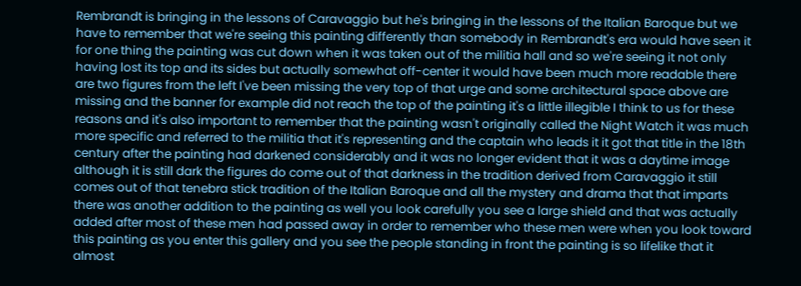Rembrandt is bringing in the lessons of Caravaggio but he's bringing in the lessons of the Italian Baroque but we have to remember that we're seeing this painting differently than somebody in Rembrandt's era would have seen it for one thing the painting was cut down when it was taken out of the militia hall and so we're seeing it not only having lost its top and its sides but actually somewhat off-center it would have been much more readable there are two figures from the left I've been missing the very top of that urge and some architectural space above are missing and the banner for example did not reach the top of the painting it's a little illegible I think to us for these reasons and it's also important to remember that the painting wasn't originally called the Night Watch it was much more specific and referred to the militia that it's representing and the captain who leads it it got that title in the 18th century after the painting had darkened considerably and it was no longer evident that it was a daytime image although it is still dark the figures do come out of that darkness in the tradition derived from Caravaggio it still comes out of that tenebra stick tradition of the Italian Baroque and all the mystery and drama that that imparts there was another addition to the painting as well you look carefully you see a large shield and that was actually added after most of these men had passed away in order to remember who these men were when you look toward this painting as you enter this gallery and you see the people standing in front the painting is so lifelike that it almost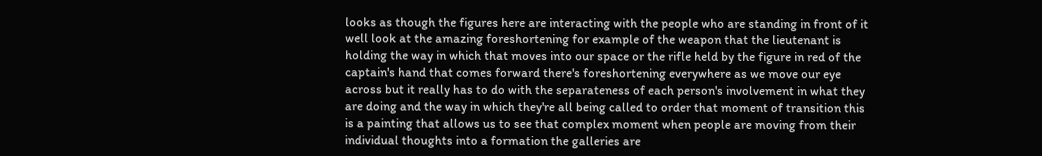looks as though the figures here are interacting with the people who are standing in front of it well look at the amazing foreshortening for example of the weapon that the lieutenant is holding the way in which that moves into our space or the rifle held by the figure in red of the captain's hand that comes forward there's foreshortening everywhere as we move our eye across but it really has to do with the separateness of each person's involvement in what they are doing and the way in which they're all being called to order that moment of transition this is a painting that allows us to see that complex moment when people are moving from their individual thoughts into a formation the galleries are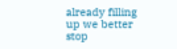already filling up we better stop